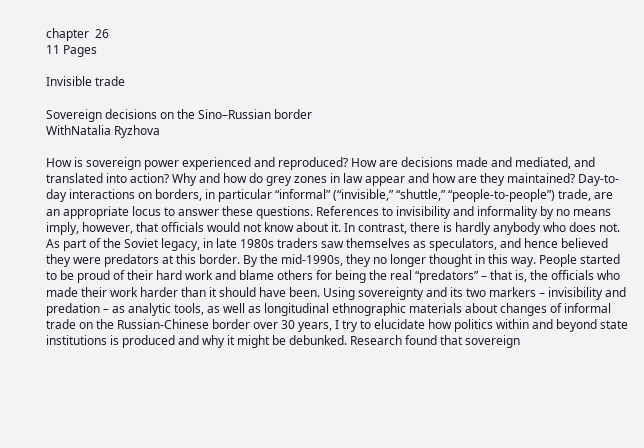chapter  26
11 Pages

Invisible trade

Sovereign decisions on the Sino–Russian border
WithNatalia Ryzhova

How is sovereign power experienced and reproduced? How are decisions made and mediated, and translated into action? Why and how do grey zones in law appear and how are they maintained? Day-to-day interactions on borders, in particular “informal” (“invisible,” “shuttle,” “people-to-people”) trade, are an appropriate locus to answer these questions. References to invisibility and informality by no means imply, however, that officials would not know about it. In contrast, there is hardly anybody who does not. As part of the Soviet legacy, in late 1980s traders saw themselves as speculators, and hence believed they were predators at this border. By the mid-1990s, they no longer thought in this way. People started to be proud of their hard work and blame others for being the real “predators” – that is, the officials who made their work harder than it should have been. Using sovereignty and its two markers – invisibility and predation – as analytic tools, as well as longitudinal ethnographic materials about changes of informal trade on the Russian-Chinese border over 30 years, I try to elucidate how politics within and beyond state institutions is produced and why it might be debunked. Research found that sovereign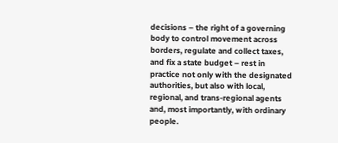decisions – the right of a governing body to control movement across borders, regulate and collect taxes, and fix a state budget – rest in practice not only with the designated authorities, but also with local, regional, and trans-regional agents and, most importantly, with ordinary people.